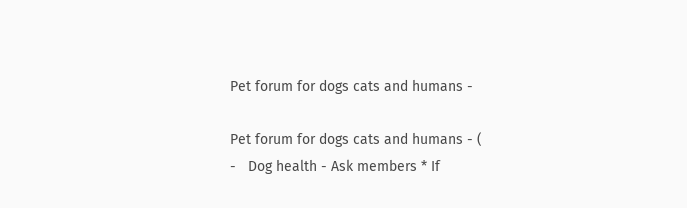Pet forum for dogs cats and humans -

Pet forum for dogs cats and humans - (
-   Dog health - Ask members * If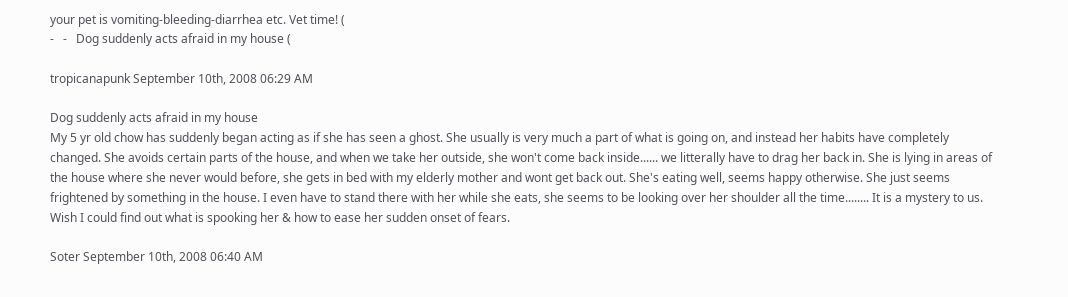your pet is vomiting-bleeding-diarrhea etc. Vet time! (
-   -   Dog suddenly acts afraid in my house (

tropicanapunk September 10th, 2008 06:29 AM

Dog suddenly acts afraid in my house
My 5 yr old chow has suddenly began acting as if she has seen a ghost. She usually is very much a part of what is going on, and instead her habits have completely changed. She avoids certain parts of the house, and when we take her outside, she won't come back inside...... we litterally have to drag her back in. She is lying in areas of the house where she never would before, she gets in bed with my elderly mother and wont get back out. She's eating well, seems happy otherwise. She just seems frightened by something in the house. I even have to stand there with her while she eats, she seems to be looking over her shoulder all the time........ It is a mystery to us. Wish I could find out what is spooking her & how to ease her sudden onset of fears.

Soter September 10th, 2008 06:40 AM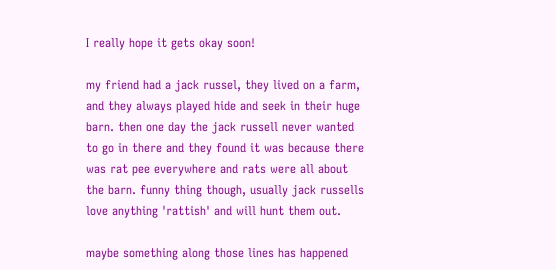I really hope it gets okay soon!

my friend had a jack russel, they lived on a farm, and they always played hide and seek in their huge barn. then one day the jack russell never wanted to go in there and they found it was because there was rat pee everywhere and rats were all about the barn. funny thing though, usually jack russells love anything 'rattish' and will hunt them out.

maybe something along those lines has happened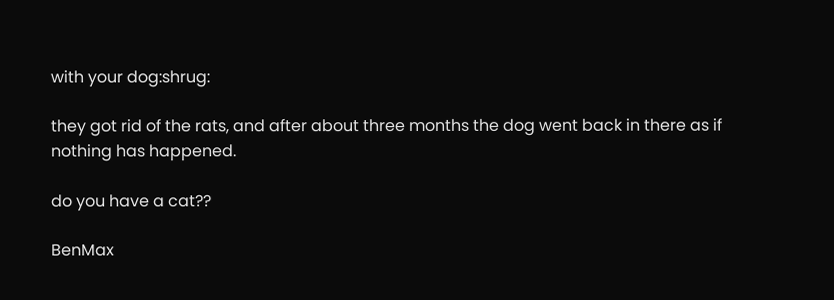with your dog:shrug:

they got rid of the rats, and after about three months the dog went back in there as if nothing has happened.

do you have a cat??

BenMax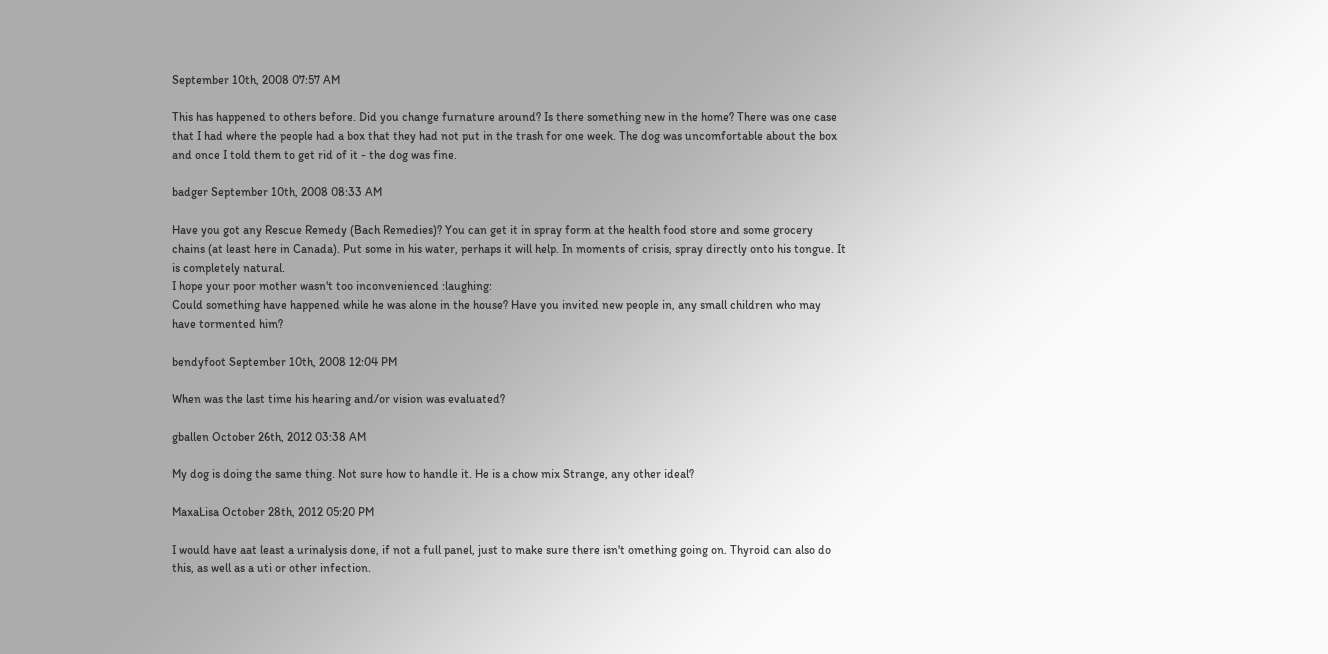September 10th, 2008 07:57 AM

This has happened to others before. Did you change furnature around? Is there something new in the home? There was one case that I had where the people had a box that they had not put in the trash for one week. The dog was uncomfortable about the box and once I told them to get rid of it - the dog was fine.

badger September 10th, 2008 08:33 AM

Have you got any Rescue Remedy (Bach Remedies)? You can get it in spray form at the health food store and some grocery chains (at least here in Canada). Put some in his water, perhaps it will help. In moments of crisis, spray directly onto his tongue. It is completely natural.
I hope your poor mother wasn't too inconvenienced :laughing:
Could something have happened while he was alone in the house? Have you invited new people in, any small children who may have tormented him?

bendyfoot September 10th, 2008 12:04 PM

When was the last time his hearing and/or vision was evaluated?

gballen October 26th, 2012 03:38 AM

My dog is doing the same thing. Not sure how to handle it. He is a chow mix Strange, any other ideal?

MaxaLisa October 28th, 2012 05:20 PM

I would have aat least a urinalysis done, if not a full panel, just to make sure there isn't omething going on. Thyroid can also do this, as well as a uti or other infection.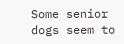Some senior dogs seem to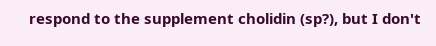respond to the supplement cholidin (sp?), but I don't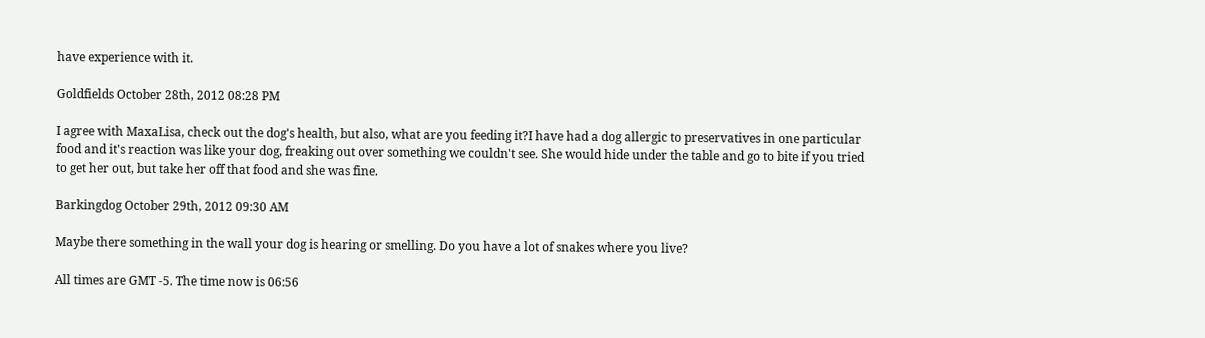have experience with it.

Goldfields October 28th, 2012 08:28 PM

I agree with MaxaLisa, check out the dog's health, but also, what are you feeding it?I have had a dog allergic to preservatives in one particular food and it's reaction was like your dog, freaking out over something we couldn't see. She would hide under the table and go to bite if you tried to get her out, but take her off that food and she was fine.

Barkingdog October 29th, 2012 09:30 AM

Maybe there something in the wall your dog is hearing or smelling. Do you have a lot of snakes where you live?

All times are GMT -5. The time now is 06:56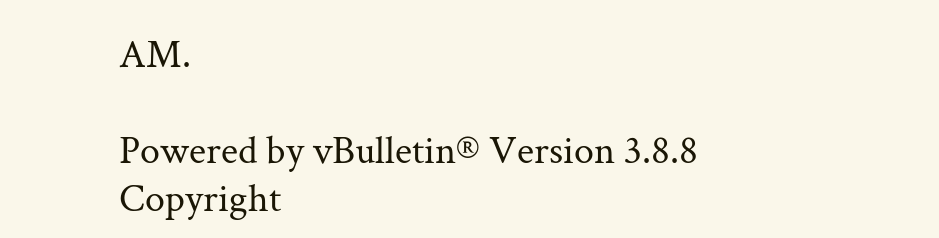AM.

Powered by vBulletin® Version 3.8.8
Copyright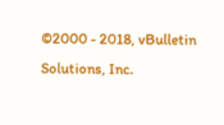©2000 - 2018, vBulletin Solutions, Inc.